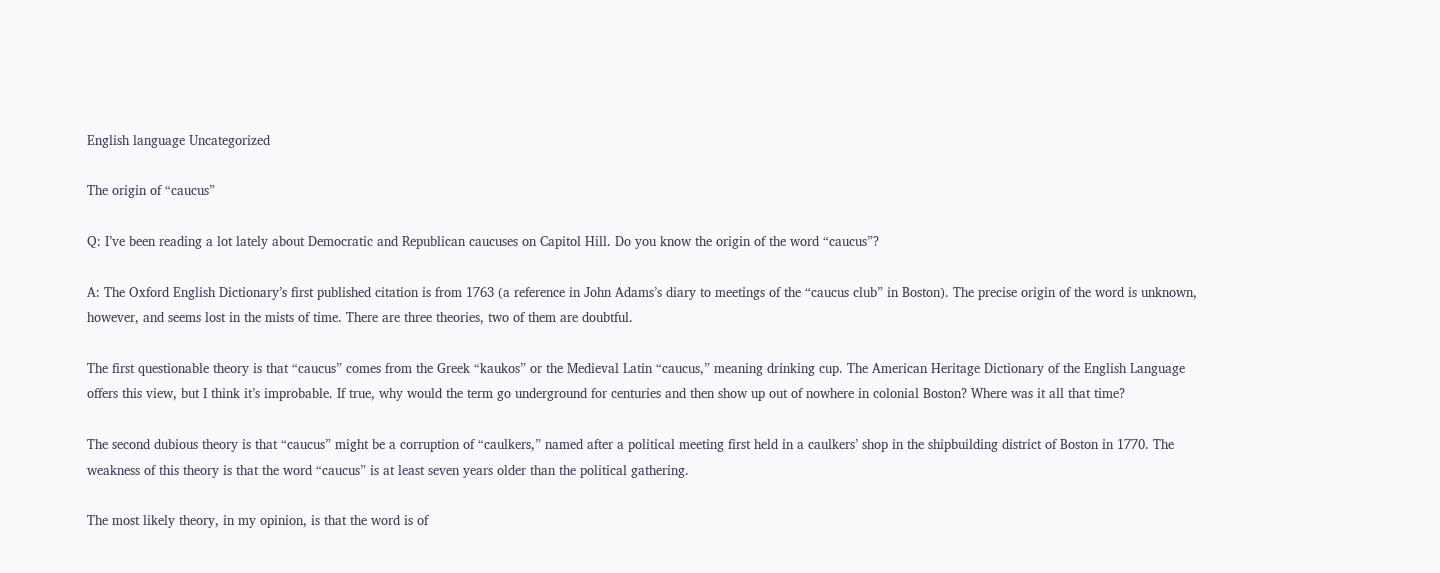English language Uncategorized

The origin of “caucus”

Q: I’ve been reading a lot lately about Democratic and Republican caucuses on Capitol Hill. Do you know the origin of the word “caucus”?

A: The Oxford English Dictionary’s first published citation is from 1763 (a reference in John Adams’s diary to meetings of the “caucus club” in Boston). The precise origin of the word is unknown, however, and seems lost in the mists of time. There are three theories, two of them are doubtful.

The first questionable theory is that “caucus” comes from the Greek “kaukos” or the Medieval Latin “caucus,” meaning drinking cup. The American Heritage Dictionary of the English Language offers this view, but I think it’s improbable. If true, why would the term go underground for centuries and then show up out of nowhere in colonial Boston? Where was it all that time?

The second dubious theory is that “caucus” might be a corruption of “caulkers,” named after a political meeting first held in a caulkers’ shop in the shipbuilding district of Boston in 1770. The weakness of this theory is that the word “caucus” is at least seven years older than the political gathering.

The most likely theory, in my opinion, is that the word is of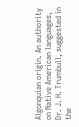Algonquian origin. An authority on Native American languages, Dr. J. H. Trumbull, suggested in the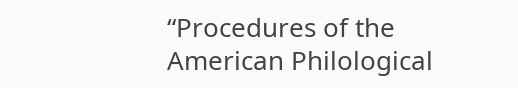“Procedures of the American Philological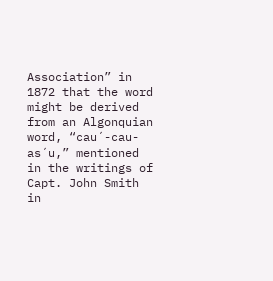Association” in 1872 that the word might be derived from an Algonquian word, “cau´-cau-as´u,” mentioned in the writings of Capt. John Smith in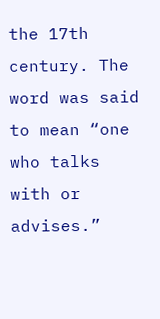the 17th century. The word was said to mean “one who talks with or advises.”